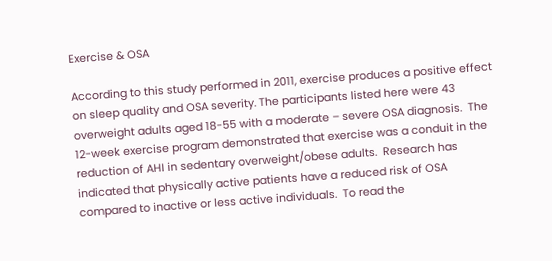Exercise & OSA

According to this study performed in 2011, exercise produces a positive effect on sleep quality and OSA severity. The participants listed here were 43 overweight adults aged 18-55 with a moderate – severe OSA diagnosis.  The 12-week exercise program demonstrated that exercise was a conduit in the reduction of AHI in sedentary overweight/obese adults.  Research has indicated that physically active patients have a reduced risk of OSA compared to inactive or less active individuals.  To read the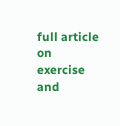full article on exercise and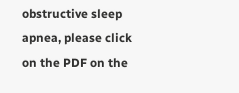obstructive sleep apnea, please click on the PDF on the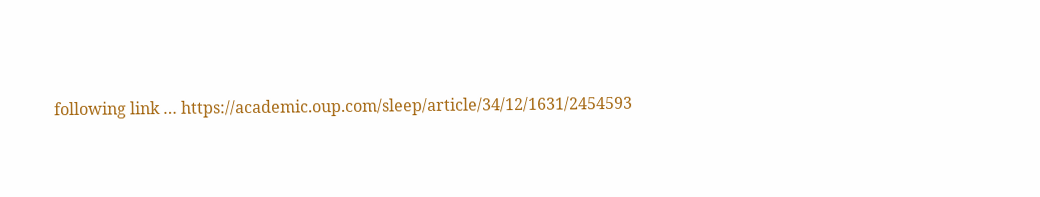following link … https://academic.oup.com/sleep/article/34/12/1631/2454593